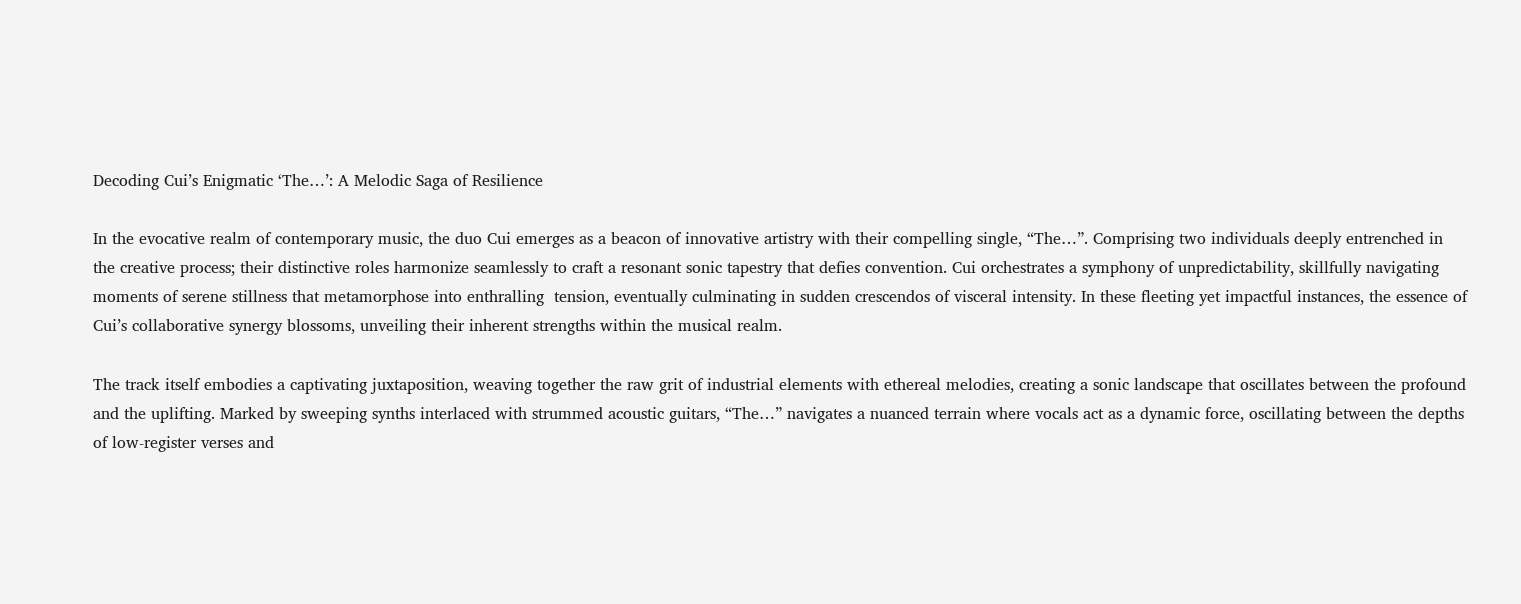Decoding Cui’s Enigmatic ‘The…’: A Melodic Saga of Resilience

In the evocative realm of contemporary music, the duo Cui emerges as a beacon of innovative artistry with their compelling single, “The…”. Comprising two individuals deeply entrenched in the creative process; their distinctive roles harmonize seamlessly to craft a resonant sonic tapestry that defies convention. Cui orchestrates a symphony of unpredictability, skillfully navigating moments of serene stillness that metamorphose into enthralling  tension, eventually culminating in sudden crescendos of visceral intensity. In these fleeting yet impactful instances, the essence of Cui’s collaborative synergy blossoms, unveiling their inherent strengths within the musical realm.

The track itself embodies a captivating juxtaposition, weaving together the raw grit of industrial elements with ethereal melodies, creating a sonic landscape that oscillates between the profound and the uplifting. Marked by sweeping synths interlaced with strummed acoustic guitars, “The…” navigates a nuanced terrain where vocals act as a dynamic force, oscillating between the depths of low-register verses and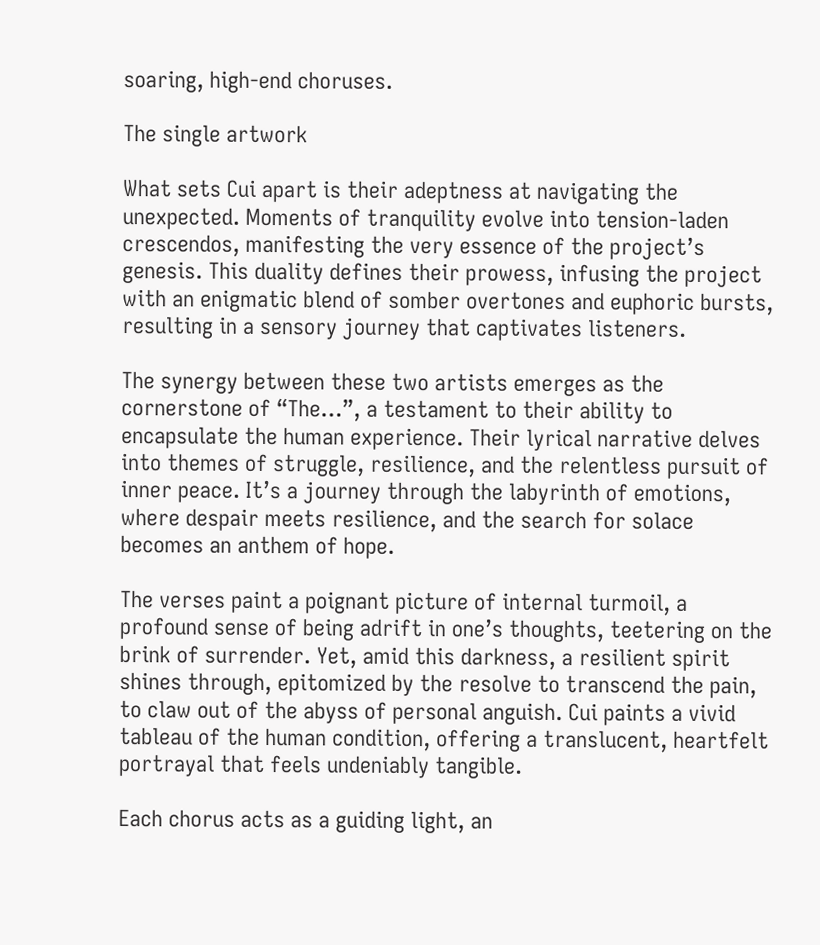soaring, high-end choruses.

The single artwork

What sets Cui apart is their adeptness at navigating the unexpected. Moments of tranquility evolve into tension-laden crescendos, manifesting the very essence of the project’s genesis. This duality defines their prowess, infusing the project with an enigmatic blend of somber overtones and euphoric bursts, resulting in a sensory journey that captivates listeners.

The synergy between these two artists emerges as the cornerstone of “The…”, a testament to their ability to encapsulate the human experience. Their lyrical narrative delves into themes of struggle, resilience, and the relentless pursuit of inner peace. It’s a journey through the labyrinth of emotions, where despair meets resilience, and the search for solace becomes an anthem of hope.

The verses paint a poignant picture of internal turmoil, a profound sense of being adrift in one’s thoughts, teetering on the brink of surrender. Yet, amid this darkness, a resilient spirit shines through, epitomized by the resolve to transcend the pain, to claw out of the abyss of personal anguish. Cui paints a vivid tableau of the human condition, offering a translucent, heartfelt portrayal that feels undeniably tangible.

Each chorus acts as a guiding light, an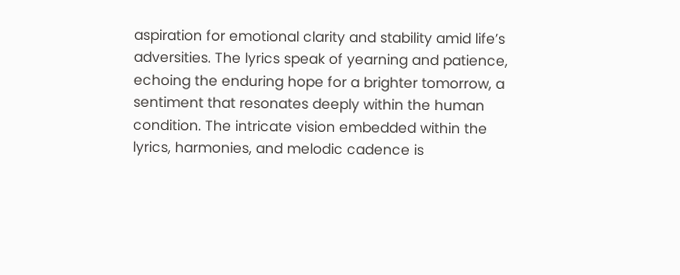aspiration for emotional clarity and stability amid life’s adversities. The lyrics speak of yearning and patience, echoing the enduring hope for a brighter tomorrow, a sentiment that resonates deeply within the human condition. The intricate vision embedded within the lyrics, harmonies, and melodic cadence is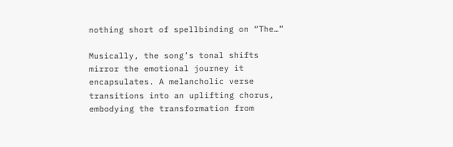nothing short of spellbinding on “The…”

Musically, the song’s tonal shifts mirror the emotional journey it encapsulates. A melancholic verse transitions into an uplifting chorus, embodying the transformation from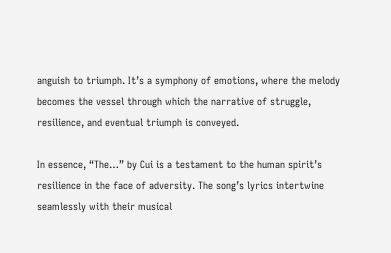anguish to triumph. It’s a symphony of emotions, where the melody becomes the vessel through which the narrative of struggle, resilience, and eventual triumph is conveyed.

In essence, “The…” by Cui is a testament to the human spirit’s resilience in the face of adversity. The song’s lyrics intertwine seamlessly with their musical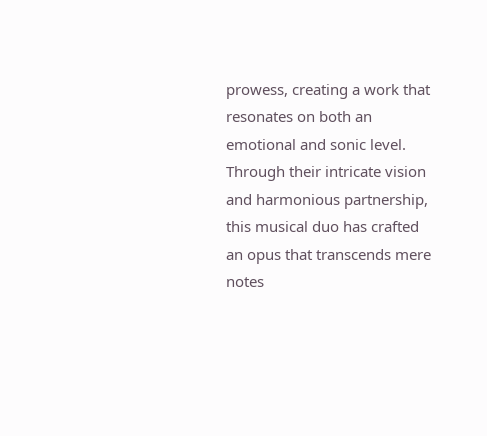prowess, creating a work that resonates on both an emotional and sonic level. Through their intricate vision and harmonious partnership, this musical duo has crafted an opus that transcends mere notes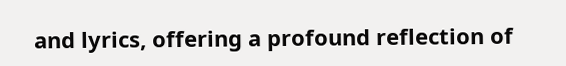and lyrics, offering a profound reflection of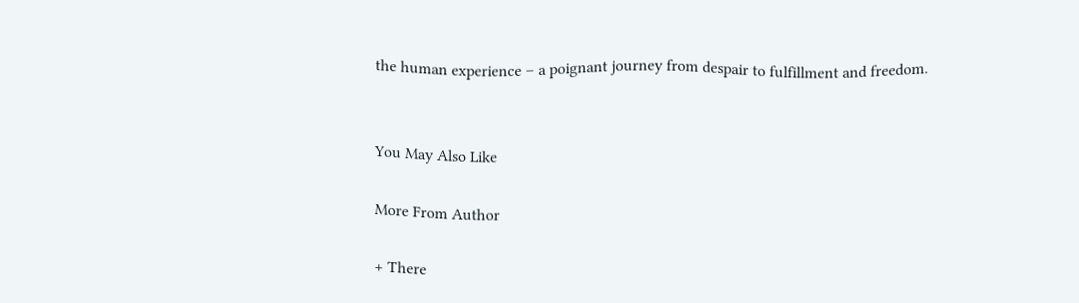the human experience – a poignant journey from despair to fulfillment and freedom.


You May Also Like

More From Author

+ There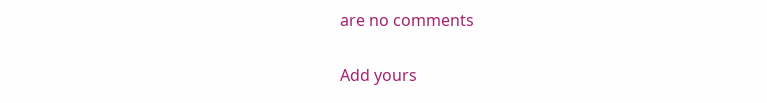are no comments

Add yours